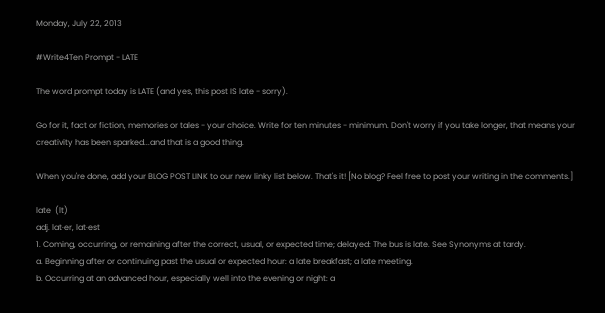Monday, July 22, 2013

#Write4Ten Prompt - LATE

The word prompt today is LATE (and yes, this post IS late - sorry).

Go for it, fact or fiction, memories or tales - your choice. Write for ten minutes - minimum. Don't worry if you take longer, that means your creativity has been sparked...and that is a good thing.

When you're done, add your BLOG POST LINK to our new linky list below. That's it! [No blog? Feel free to post your writing in the comments.]

late  (lt)
adj. lat·er, lat·est
1. Coming, occurring, or remaining after the correct, usual, or expected time; delayed: The bus is late. See Synonyms at tardy.
a. Beginning after or continuing past the usual or expected hour: a late breakfast; a late meeting.
b. Occurring at an advanced hour, especially well into the evening or night: a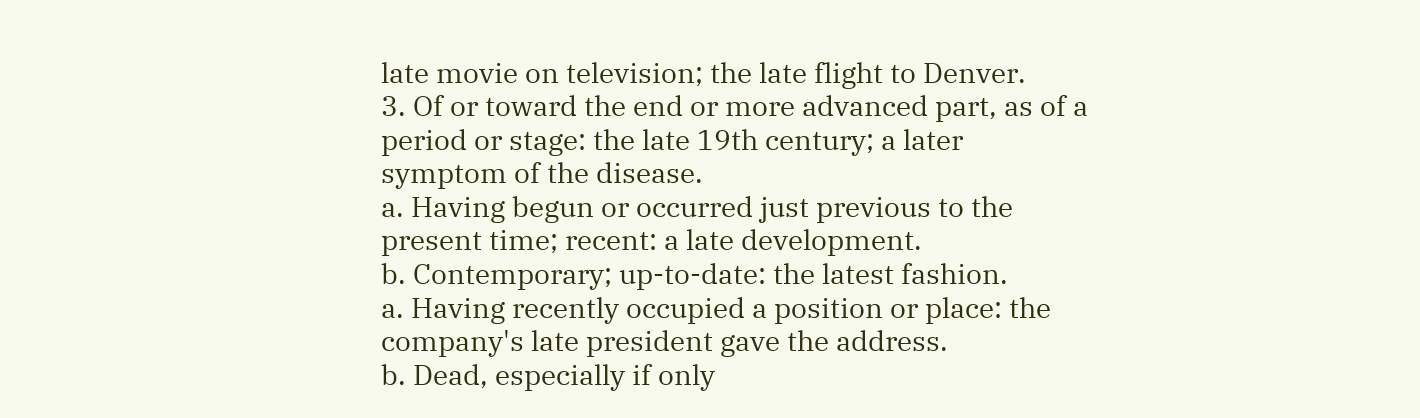late movie on television; the late flight to Denver.
3. Of or toward the end or more advanced part, as of a period or stage: the late 19th century; a later symptom of the disease.
a. Having begun or occurred just previous to the present time; recent: a late development.
b. Contemporary; up-to-date: the latest fashion.
a. Having recently occupied a position or place: the company's late president gave the address.
b. Dead, especially if only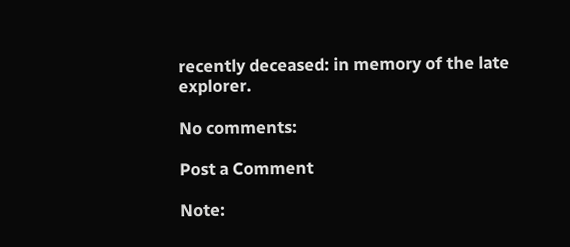recently deceased: in memory of the late explorer.

No comments:

Post a Comment

Note: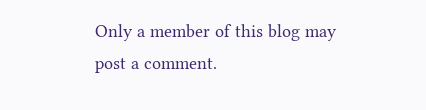Only a member of this blog may post a comment.